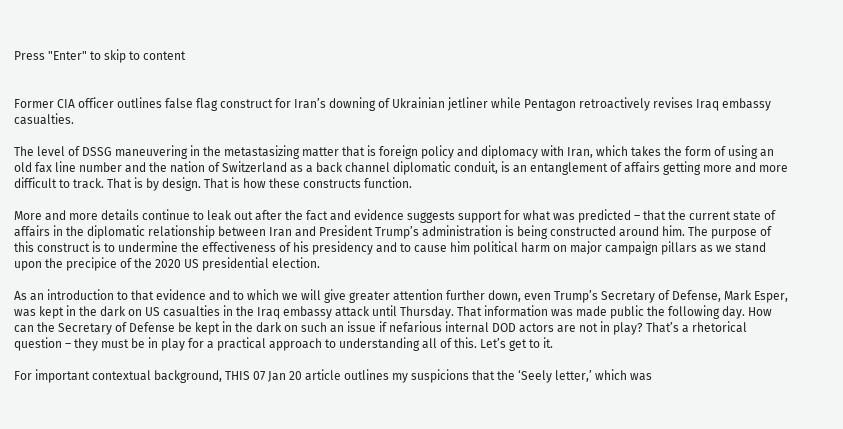Press "Enter" to skip to content


Former CIA officer outlines false flag construct for Iran’s downing of Ukrainian jetliner while Pentagon retroactively revises Iraq embassy casualties.

The level of DSSG maneuvering in the metastasizing matter that is foreign policy and diplomacy with Iran, which takes the form of using an old fax line number and the nation of Switzerland as a back channel diplomatic conduit, is an entanglement of affairs getting more and more difficult to track. That is by design. That is how these constructs function.

More and more details continue to leak out after the fact and evidence suggests support for what was predicted – that the current state of affairs in the diplomatic relationship between Iran and President Trump’s administration is being constructed around him. The purpose of this construct is to undermine the effectiveness of his presidency and to cause him political harm on major campaign pillars as we stand upon the precipice of the 2020 US presidential election.

As an introduction to that evidence and to which we will give greater attention further down, even Trump’s Secretary of Defense, Mark Esper, was kept in the dark on US casualties in the Iraq embassy attack until Thursday. That information was made public the following day. How can the Secretary of Defense be kept in the dark on such an issue if nefarious internal DOD actors are not in play? That’s a rhetorical question – they must be in play for a practical approach to understanding all of this. Let’s get to it.

For important contextual background, THIS 07 Jan 20 article outlines my suspicions that the ‘Seely letter,’ which was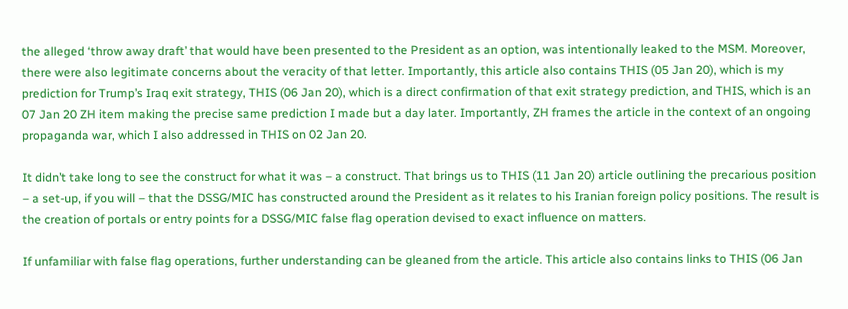the alleged ‘throw away draft’ that would have been presented to the President as an option, was intentionally leaked to the MSM. Moreover, there were also legitimate concerns about the veracity of that letter. Importantly, this article also contains THIS (05 Jan 20), which is my prediction for Trump’s Iraq exit strategy, THIS (06 Jan 20), which is a direct confirmation of that exit strategy prediction, and THIS, which is an 07 Jan 20 ZH item making the precise same prediction I made but a day later. Importantly, ZH frames the article in the context of an ongoing propaganda war, which I also addressed in THIS on 02 Jan 20.

It didn’t take long to see the construct for what it was – a construct. That brings us to THIS (11 Jan 20) article outlining the precarious position – a set-up, if you will – that the DSSG/MIC has constructed around the President as it relates to his Iranian foreign policy positions. The result is the creation of portals or entry points for a DSSG/MIC false flag operation devised to exact influence on matters.

If unfamiliar with false flag operations, further understanding can be gleaned from the article. This article also contains links to THIS (06 Jan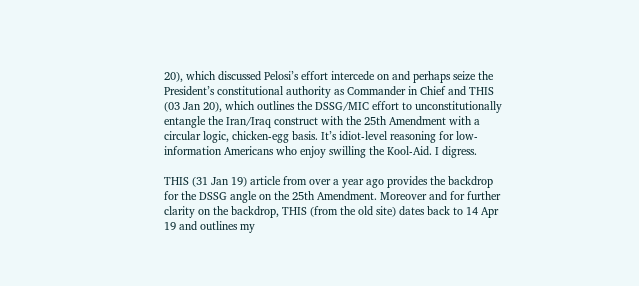20), which discussed Pelosi’s effort intercede on and perhaps seize the President’s constitutional authority as Commander in Chief and THIS (03 Jan 20), which outlines the DSSG/MIC effort to unconstitutionally entangle the Iran/Iraq construct with the 25th Amendment with a circular logic, chicken-egg basis. It’s idiot-level reasoning for low-information Americans who enjoy swilling the Kool-Aid. I digress.

THIS (31 Jan 19) article from over a year ago provides the backdrop for the DSSG angle on the 25th Amendment. Moreover and for further clarity on the backdrop, THIS (from the old site) dates back to 14 Apr 19 and outlines my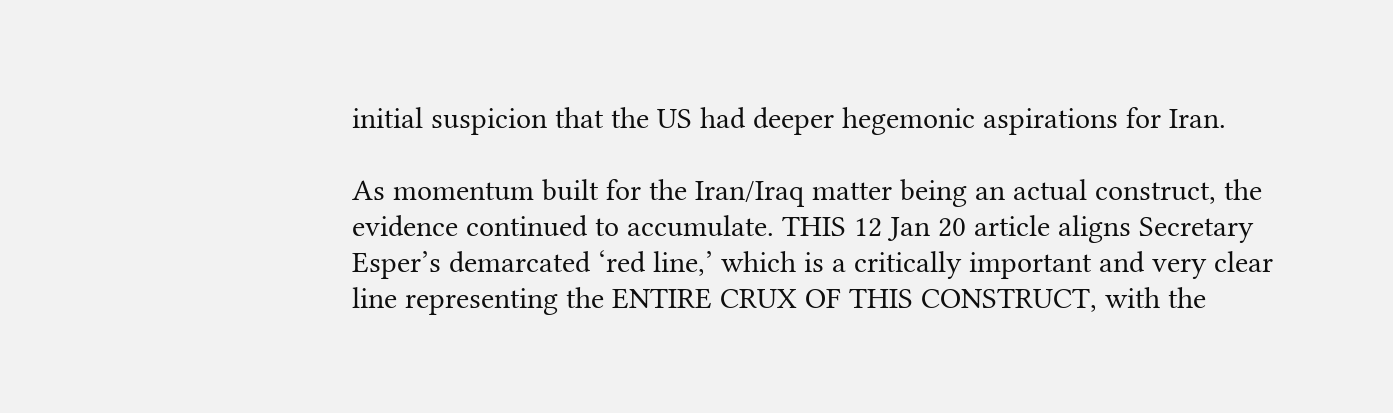initial suspicion that the US had deeper hegemonic aspirations for Iran.

As momentum built for the Iran/Iraq matter being an actual construct, the evidence continued to accumulate. THIS 12 Jan 20 article aligns Secretary Esper’s demarcated ‘red line,’ which is a critically important and very clear line representing the ENTIRE CRUX OF THIS CONSTRUCT, with the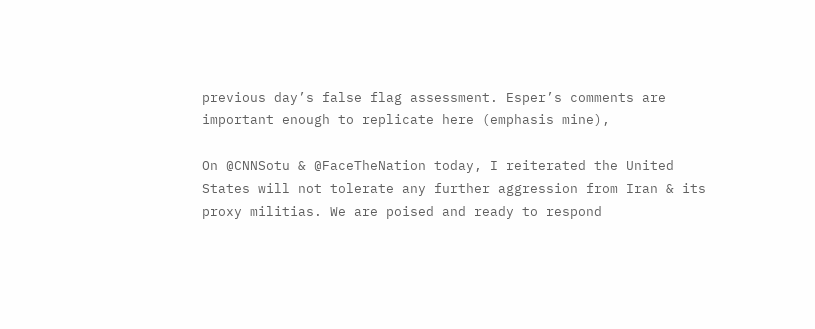previous day’s false flag assessment. Esper’s comments are important enough to replicate here (emphasis mine),

On @CNNSotu & @FaceTheNation today, I reiterated the United States will not tolerate any further aggression from Iran & its proxy militias. We are poised and ready to respond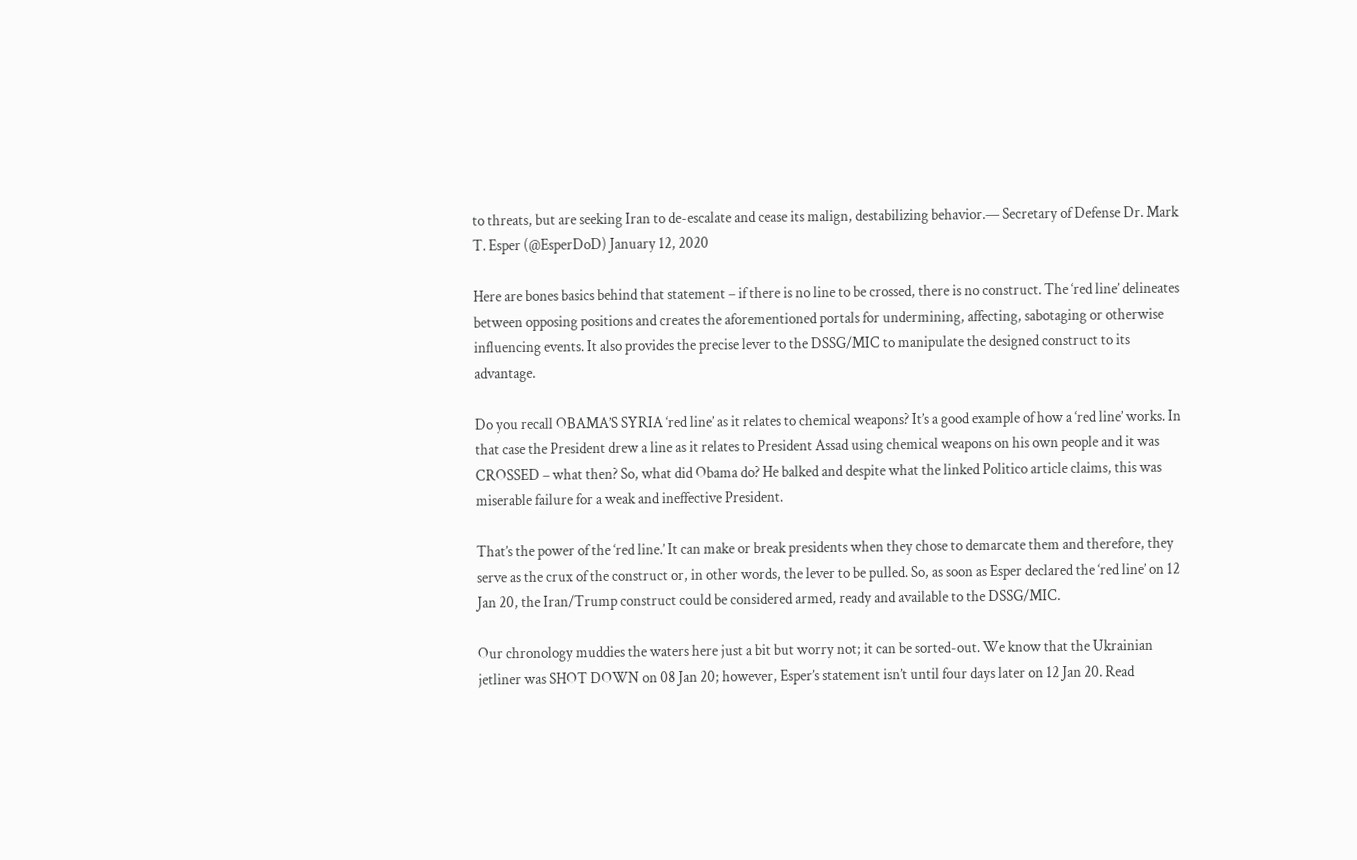to threats, but are seeking Iran to de-escalate and cease its malign, destabilizing behavior.— Secretary of Defense Dr. Mark T. Esper (@EsperDoD) January 12, 2020

Here are bones basics behind that statement – if there is no line to be crossed, there is no construct. The ‘red line’ delineates between opposing positions and creates the aforementioned portals for undermining, affecting, sabotaging or otherwise influencing events. It also provides the precise lever to the DSSG/MIC to manipulate the designed construct to its advantage.

Do you recall OBAMA’S SYRIA ‘red line’ as it relates to chemical weapons? It’s a good example of how a ‘red line’ works. In that case the President drew a line as it relates to President Assad using chemical weapons on his own people and it was CROSSED – what then? So, what did Obama do? He balked and despite what the linked Politico article claims, this was miserable failure for a weak and ineffective President.

That’s the power of the ‘red line.’ It can make or break presidents when they chose to demarcate them and therefore, they serve as the crux of the construct or, in other words, the lever to be pulled. So, as soon as Esper declared the ‘red line’ on 12 Jan 20, the Iran/Trump construct could be considered armed, ready and available to the DSSG/MIC.

Our chronology muddies the waters here just a bit but worry not; it can be sorted-out. We know that the Ukrainian jetliner was SHOT DOWN on 08 Jan 20; however, Esper’s statement isn’t until four days later on 12 Jan 20. Read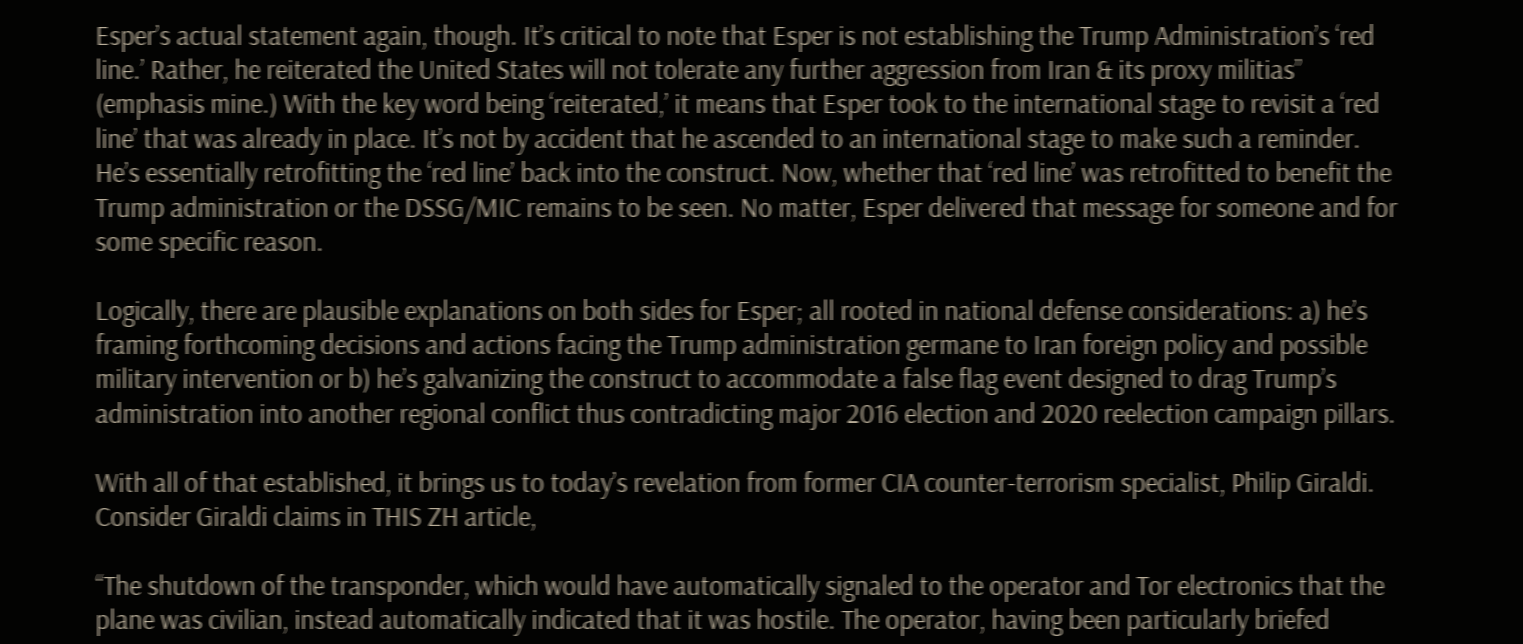Esper’s actual statement again, though. It’s critical to note that Esper is not establishing the Trump Administration’s ‘red line.’ Rather, he reiterated the United States will not tolerate any further aggression from Iran & its proxy militias” (emphasis mine.) With the key word being ‘reiterated,’ it means that Esper took to the international stage to revisit a ‘red line’ that was already in place. It’s not by accident that he ascended to an international stage to make such a reminder. He’s essentially retrofitting the ‘red line’ back into the construct. Now, whether that ‘red line’ was retrofitted to benefit the Trump administration or the DSSG/MIC remains to be seen. No matter, Esper delivered that message for someone and for some specific reason.

Logically, there are plausible explanations on both sides for Esper; all rooted in national defense considerations: a) he’s framing forthcoming decisions and actions facing the Trump administration germane to Iran foreign policy and possible military intervention or b) he’s galvanizing the construct to accommodate a false flag event designed to drag Trump’s administration into another regional conflict thus contradicting major 2016 election and 2020 reelection campaign pillars.

With all of that established, it brings us to today’s revelation from former CIA counter-terrorism specialist, Philip Giraldi. Consider Giraldi claims in THIS ZH article,

“The shutdown of the transponder, which would have automatically signaled to the operator and Tor electronics that the plane was civilian, instead automatically indicated that it was hostile. The operator, having been particularly briefed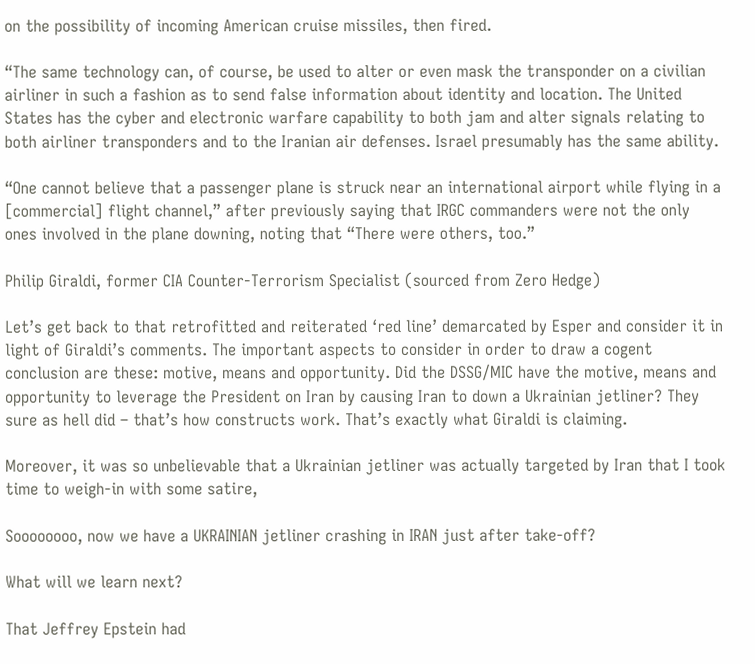on the possibility of incoming American cruise missiles, then fired.

“The same technology can, of course, be used to alter or even mask the transponder on a civilian airliner in such a fashion as to send false information about identity and location. The United States has the cyber and electronic warfare capability to both jam and alter signals relating to both airliner transponders and to the Iranian air defenses. Israel presumably has the same ability.

“One cannot believe that a passenger plane is struck near an international airport while flying in a [commercial] flight channel,” after previously saying that IRGC commanders were not the only ones involved in the plane downing, noting that “There were others, too.”

Philip Giraldi, former CIA Counter-Terrorism Specialist (sourced from Zero Hedge)

Let’s get back to that retrofitted and reiterated ‘red line’ demarcated by Esper and consider it in light of Giraldi’s comments. The important aspects to consider in order to draw a cogent conclusion are these: motive, means and opportunity. Did the DSSG/MIC have the motive, means and opportunity to leverage the President on Iran by causing Iran to down a Ukrainian jetliner? They sure as hell did – that’s how constructs work. That’s exactly what Giraldi is claiming.

Moreover, it was so unbelievable that a Ukrainian jetliner was actually targeted by Iran that I took time to weigh-in with some satire,

Soooooooo, now we have a UKRAINIAN jetliner crashing in IRAN just after take-off?

What will we learn next?

That Jeffrey Epstein had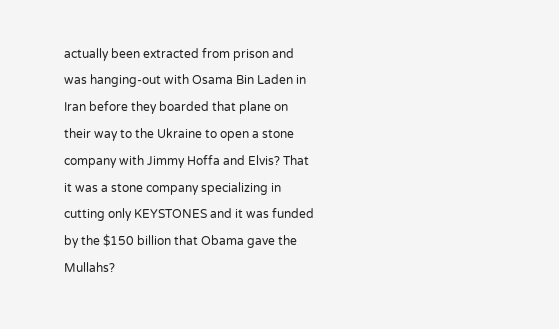actually been extracted from prison and was hanging-out with Osama Bin Laden in Iran before they boarded that plane on their way to the Ukraine to open a stone company with Jimmy Hoffa and Elvis? That it was a stone company specializing in cutting only KEYSTONES and it was funded by the $150 billion that Obama gave the Mullahs?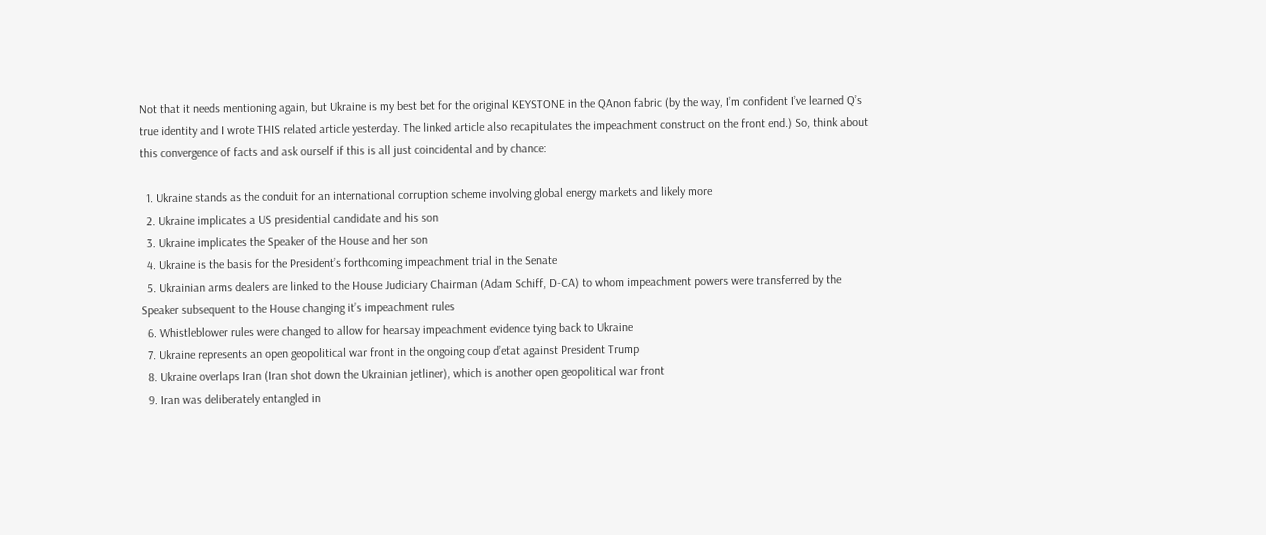Not that it needs mentioning again, but Ukraine is my best bet for the original KEYSTONE in the QAnon fabric (by the way, I’m confident I’ve learned Q’s true identity and I wrote THIS related article yesterday. The linked article also recapitulates the impeachment construct on the front end.) So, think about this convergence of facts and ask ourself if this is all just coincidental and by chance:

  1. Ukraine stands as the conduit for an international corruption scheme involving global energy markets and likely more
  2. Ukraine implicates a US presidential candidate and his son
  3. Ukraine implicates the Speaker of the House and her son
  4. Ukraine is the basis for the President’s forthcoming impeachment trial in the Senate
  5. Ukrainian arms dealers are linked to the House Judiciary Chairman (Adam Schiff, D-CA) to whom impeachment powers were transferred by the Speaker subsequent to the House changing it’s impeachment rules
  6. Whistleblower rules were changed to allow for hearsay impeachment evidence tying back to Ukraine
  7. Ukraine represents an open geopolitical war front in the ongoing coup d’etat against President Trump
  8. Ukraine overlaps Iran (Iran shot down the Ukrainian jetliner), which is another open geopolitical war front
  9. Iran was deliberately entangled in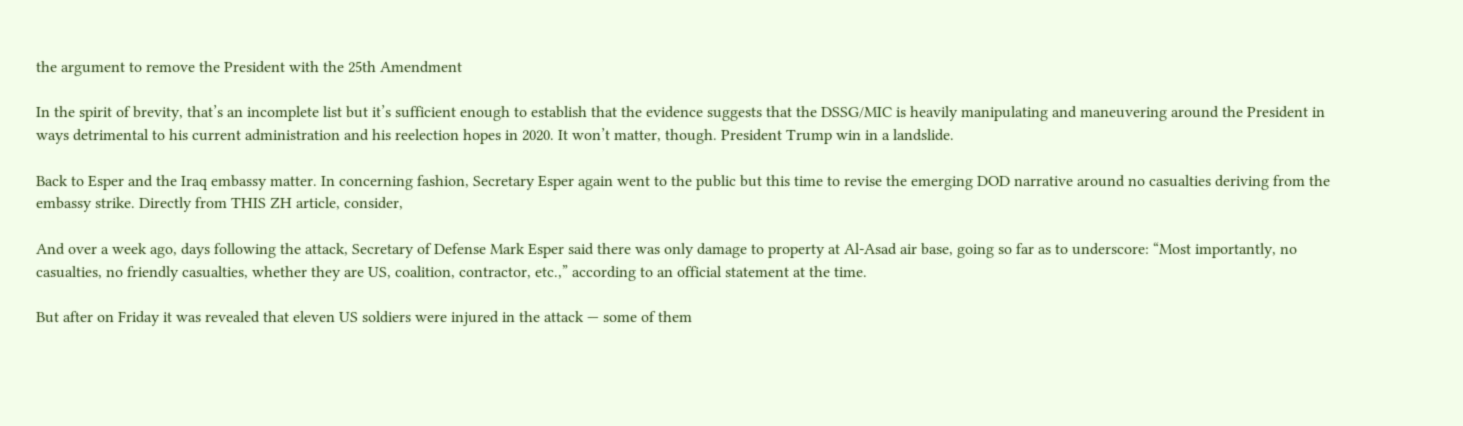the argument to remove the President with the 25th Amendment

In the spirit of brevity, that’s an incomplete list but it’s sufficient enough to establish that the evidence suggests that the DSSG/MIC is heavily manipulating and maneuvering around the President in ways detrimental to his current administration and his reelection hopes in 2020. It won’t matter, though. President Trump win in a landslide.

Back to Esper and the Iraq embassy matter. In concerning fashion, Secretary Esper again went to the public but this time to revise the emerging DOD narrative around no casualties deriving from the embassy strike. Directly from THIS ZH article, consider,

And over a week ago, days following the attack, Secretary of Defense Mark Esper said there was only damage to property at Al-Asad air base, going so far as to underscore: “Most importantly, no casualties, no friendly casualties, whether they are US, coalition, contractor, etc.,” according to an official statement at the time.

But after on Friday it was revealed that eleven US soldiers were injured in the attack — some of them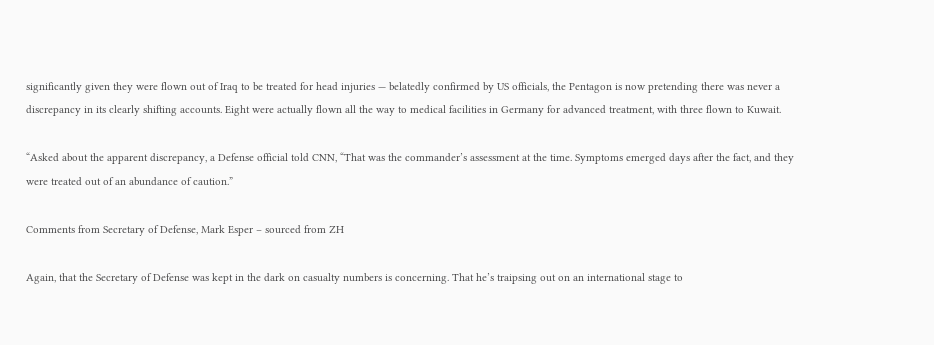significantly given they were flown out of Iraq to be treated for head injuries — belatedly confirmed by US officials, the Pentagon is now pretending there was never a discrepancy in its clearly shifting accounts. Eight were actually flown all the way to medical facilities in Germany for advanced treatment, with three flown to Kuwait.

“Asked about the apparent discrepancy, a Defense official told CNN, “That was the commander’s assessment at the time. Symptoms emerged days after the fact, and they were treated out of an abundance of caution.”

Comments from Secretary of Defense, Mark Esper – sourced from ZH

Again, that the Secretary of Defense was kept in the dark on casualty numbers is concerning. That he’s traipsing out on an international stage to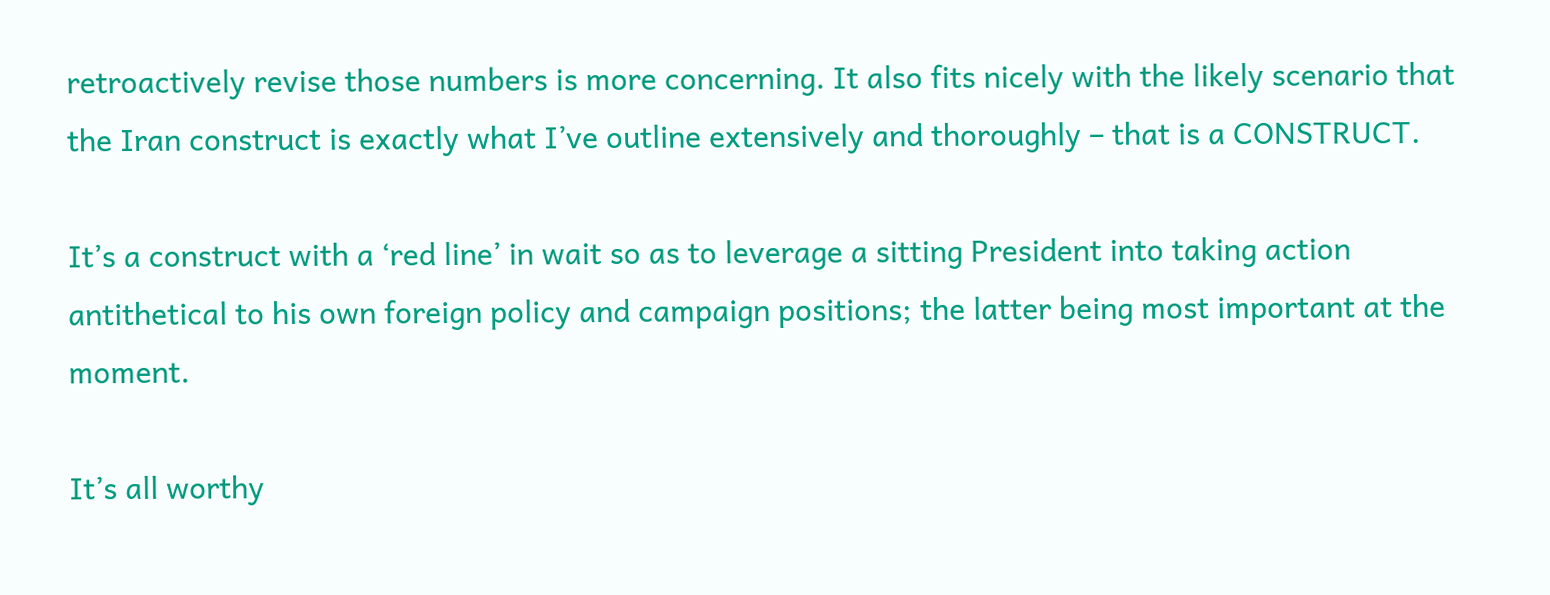retroactively revise those numbers is more concerning. It also fits nicely with the likely scenario that the Iran construct is exactly what I’ve outline extensively and thoroughly – that is a CONSTRUCT.

It’s a construct with a ‘red line’ in wait so as to leverage a sitting President into taking action antithetical to his own foreign policy and campaign positions; the latter being most important at the moment.

It’s all worthy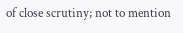of close scrutiny; not to mention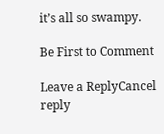it’s all so swampy.

Be First to Comment

Leave a ReplyCancel reply